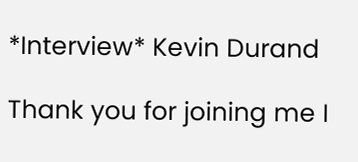*Interview* Kevin Durand

Thank you for joining me I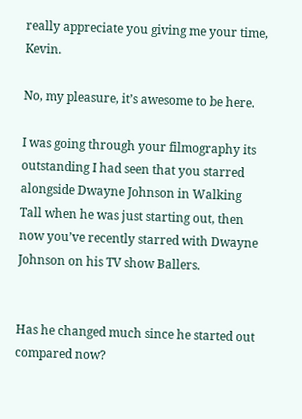really appreciate you giving me your time, Kevin.

No, my pleasure, it’s awesome to be here.

I was going through your filmography its outstanding I had seen that you starred alongside Dwayne Johnson in Walking Tall when he was just starting out, then now you’ve recently starred with Dwayne Johnson on his TV show Ballers.


Has he changed much since he started out compared now?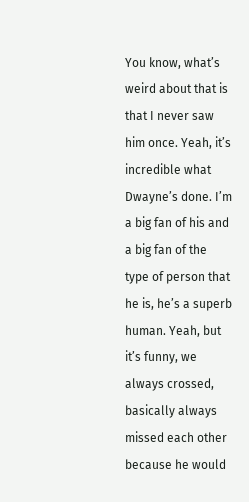You know, what’s weird about that is that I never saw him once. Yeah, it’s incredible what Dwayne’s done. I’m a big fan of his and a big fan of the type of person that he is, he’s a superb human. Yeah, but it’s funny, we always crossed, basically always missed each other because he would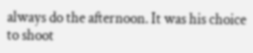always do the afternoon. It was his choice to shoot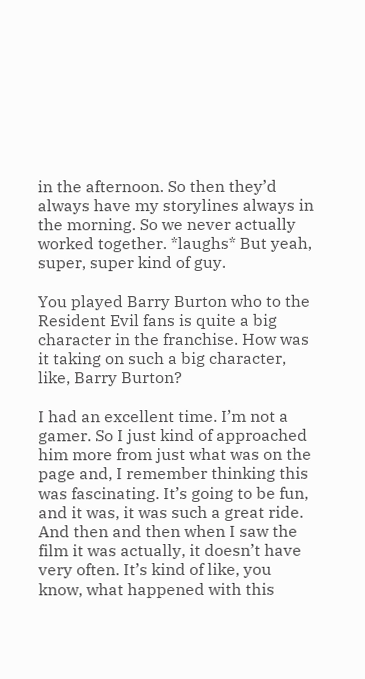in the afternoon. So then they’d always have my storylines always in the morning. So we never actually worked together. *laughs* But yeah, super, super kind of guy.

You played Barry Burton who to the Resident Evil fans is quite a big character in the franchise. How was it taking on such a big character, like, Barry Burton?

I had an excellent time. I’m not a gamer. So I just kind of approached him more from just what was on the page and, I remember thinking this was fascinating. It’s going to be fun, and it was, it was such a great ride. And then and then when I saw the film it was actually, it doesn’t have very often. It’s kind of like, you know, what happened with this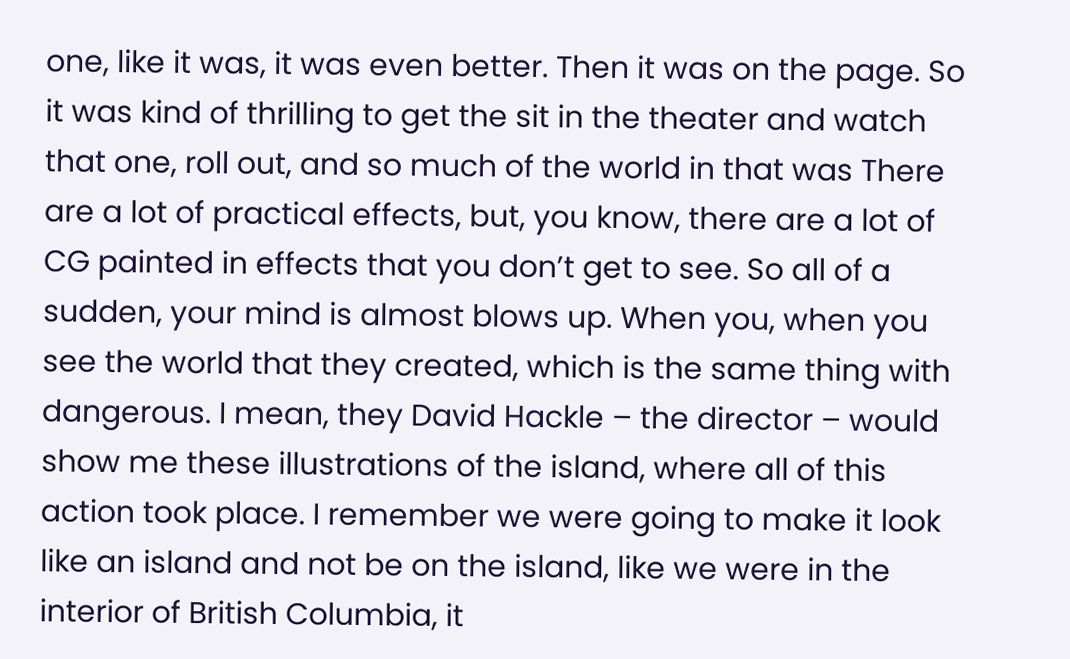one, like it was, it was even better. Then it was on the page. So it was kind of thrilling to get the sit in the theater and watch that one, roll out, and so much of the world in that was There are a lot of practical effects, but, you know, there are a lot of CG painted in effects that you don’t get to see. So all of a sudden, your mind is almost blows up. When you, when you see the world that they created, which is the same thing with dangerous. I mean, they David Hackle – the director – would show me these illustrations of the island, where all of this action took place. I remember we were going to make it look like an island and not be on the island, like we were in the interior of British Columbia, it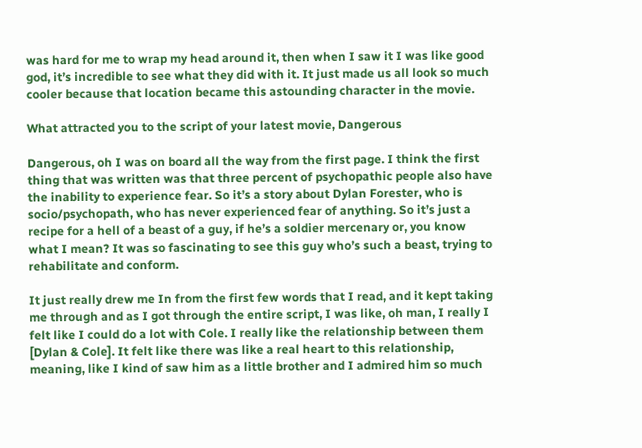was hard for me to wrap my head around it, then when I saw it I was like good god, it’s incredible to see what they did with it. It just made us all look so much cooler because that location became this astounding character in the movie.

What attracted you to the script of your latest movie, Dangerous

Dangerous, oh I was on board all the way from the first page. I think the first thing that was written was that three percent of psychopathic people also have the inability to experience fear. So it’s a story about Dylan Forester, who is socio/psychopath, who has never experienced fear of anything. So it’s just a recipe for a hell of a beast of a guy, if he’s a soldier mercenary or, you know what I mean? It was so fascinating to see this guy who’s such a beast, trying to rehabilitate and conform.

It just really drew me In from the first few words that I read, and it kept taking me through and as I got through the entire script, I was like, oh man, I really I felt like I could do a lot with Cole. I really like the relationship between them [Dylan & Cole]. It felt like there was like a real heart to this relationship, meaning, like I kind of saw him as a little brother and I admired him so much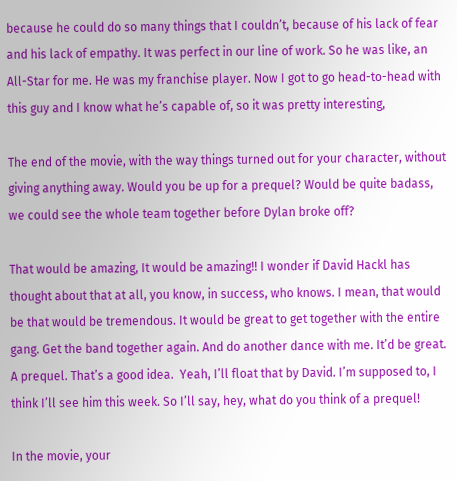because he could do so many things that I couldn’t, because of his lack of fear and his lack of empathy. It was perfect in our line of work. So he was like, an All-Star for me. He was my franchise player. Now I got to go head-to-head with this guy and I know what he’s capable of, so it was pretty interesting,

The end of the movie, with the way things turned out for your character, without giving anything away. Would you be up for a prequel? Would be quite badass, we could see the whole team together before Dylan broke off?

That would be amazing, It would be amazing!! I wonder if David Hackl has thought about that at all, you know, in success, who knows. I mean, that would be that would be tremendous. It would be great to get together with the entire gang. Get the band together again. And do another dance with me. It’d be great. A prequel. That’s a good idea.  Yeah, I’ll float that by David. I’m supposed to, I think I’ll see him this week. So I’ll say, hey, what do you think of a prequel!

In the movie, your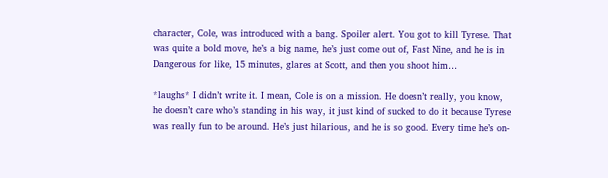character, Cole, was introduced with a bang. Spoiler alert. You got to kill Tyrese. That was quite a bold move, he’s a big name, he’s just come out of, Fast Nine, and he is in Dangerous for like, 15 minutes, glares at Scott, and then you shoot him…

*laughs* I didn’t write it. I mean, Cole is on a mission. He doesn’t really, you know, he doesn’t care who’s standing in his way, it just kind of sucked to do it because Tyrese was really fun to be around. He’s just hilarious, and he is so good. Every time he’s on-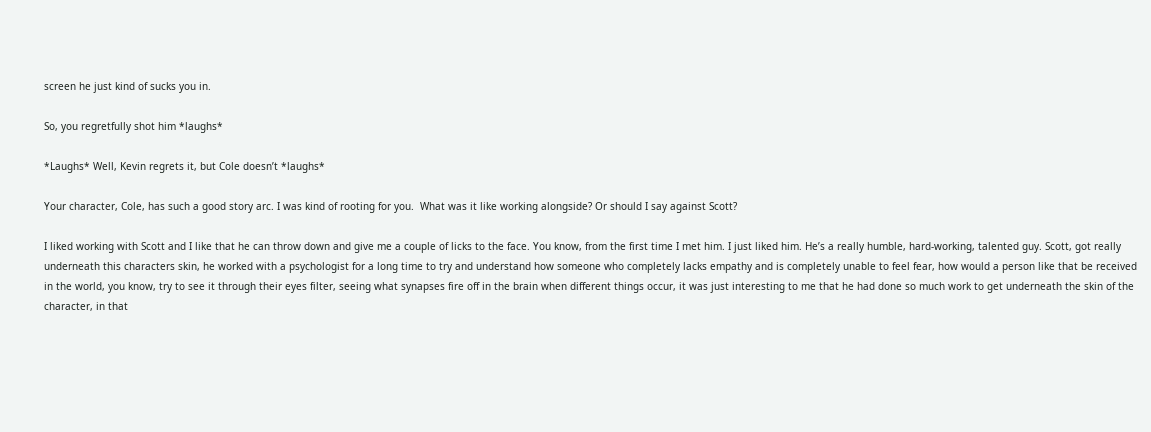screen he just kind of sucks you in.

So, you regretfully shot him *laughs*

*Laughs* Well, Kevin regrets it, but Cole doesn’t *laughs*

Your character, Cole, has such a good story arc. I was kind of rooting for you.  What was it like working alongside? Or should I say against Scott?

I liked working with Scott and I like that he can throw down and give me a couple of licks to the face. You know, from the first time I met him. I just liked him. He’s a really humble, hard-working, talented guy. Scott, got really underneath this characters skin, he worked with a psychologist for a long time to try and understand how someone who completely lacks empathy and is completely unable to feel fear, how would a person like that be received in the world, you know, try to see it through their eyes filter, seeing what synapses fire off in the brain when different things occur, it was just interesting to me that he had done so much work to get underneath the skin of the character, in that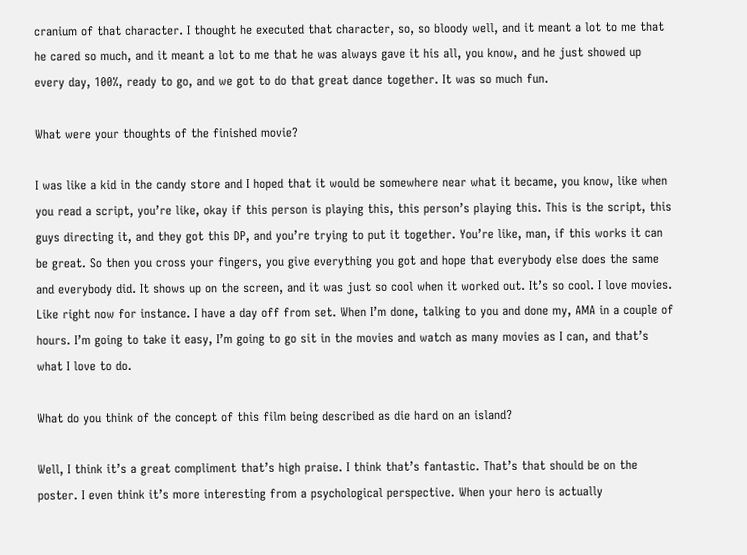cranium of that character. I thought he executed that character, so, so bloody well, and it meant a lot to me that he cared so much, and it meant a lot to me that he was always gave it his all, you know, and he just showed up every day, 100%, ready to go, and we got to do that great dance together. It was so much fun.

What were your thoughts of the finished movie?

I was like a kid in the candy store and I hoped that it would be somewhere near what it became, you know, like when you read a script, you’re like, okay if this person is playing this, this person’s playing this. This is the script, this guys directing it, and they got this DP, and you’re trying to put it together. You’re like, man, if this works it can be great. So then you cross your fingers, you give everything you got and hope that everybody else does the same and everybody did. It shows up on the screen, and it was just so cool when it worked out. It’s so cool. I love movies. Like right now for instance. I have a day off from set. When I’m done, talking to you and done my, AMA in a couple of hours. I’m going to take it easy, I’m going to go sit in the movies and watch as many movies as I can, and that’s what I love to do.

What do you think of the concept of this film being described as die hard on an island?

Well, I think it’s a great compliment that’s high praise. I think that’s fantastic. That’s that should be on the poster. I even think it’s more interesting from a psychological perspective. When your hero is actually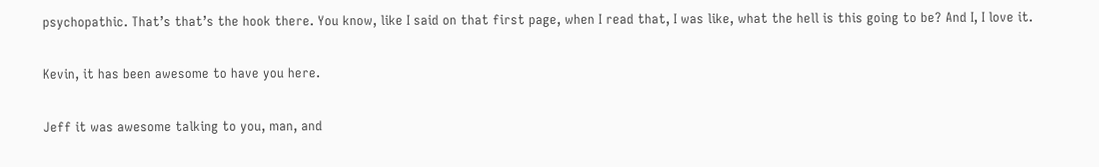psychopathic. That’s that’s the hook there. You know, like I said on that first page, when I read that, I was like, what the hell is this going to be? And I, I love it.

Kevin, it has been awesome to have you here.

Jeff it was awesome talking to you, man, and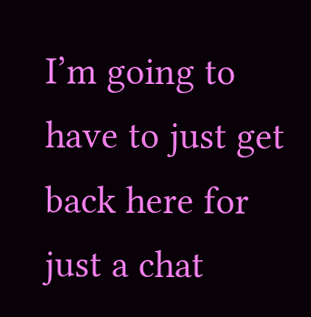I’m going to have to just get back here for just a chat